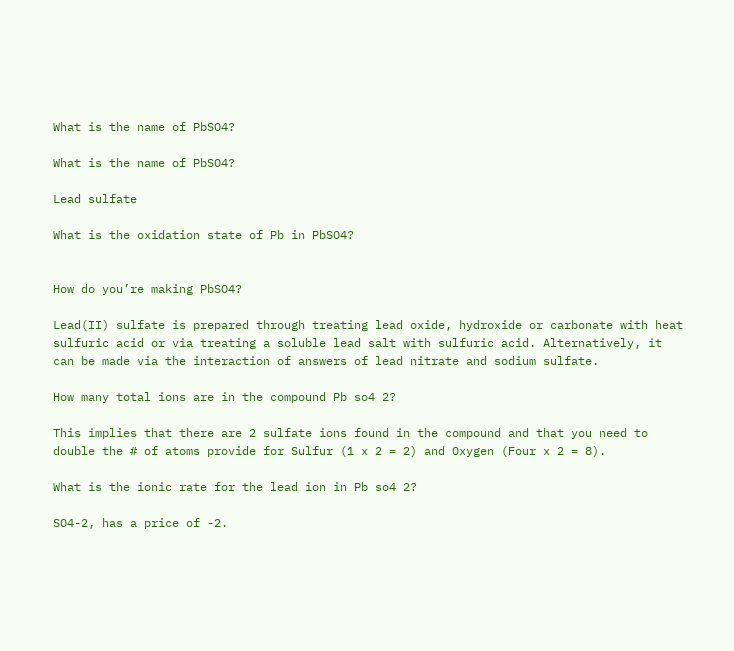What is the name of PbSO4?

What is the name of PbSO4?

Lead sulfate

What is the oxidation state of Pb in PbSO4?


How do you’re making PbSO4?

Lead(II) sulfate is prepared through treating lead oxide, hydroxide or carbonate with heat sulfuric acid or via treating a soluble lead salt with sulfuric acid. Alternatively, it can be made via the interaction of answers of lead nitrate and sodium sulfate.

How many total ions are in the compound Pb so4 2?

This implies that there are 2 sulfate ions found in the compound and that you need to double the # of atoms provide for Sulfur (1 x 2 = 2) and Oxygen (Four x 2 = 8).

What is the ionic rate for the lead ion in Pb so4 2?

SO4-2, has a price of -2.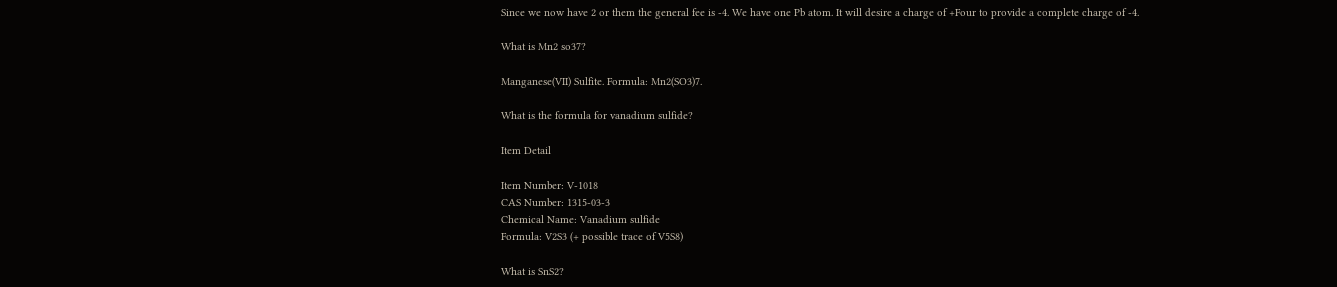Since we now have 2 or them the general fee is -4. We have one Pb atom. It will desire a charge of +Four to provide a complete charge of -4.

What is Mn2 so37?

Manganese(VII) Sulfite. Formula: Mn2(SO3)7.

What is the formula for vanadium sulfide?

Item Detail

Item Number: V-1018
CAS Number: 1315-03-3
Chemical Name: Vanadium sulfide
Formula: V2S3 (+ possible trace of V5S8)

What is SnS2?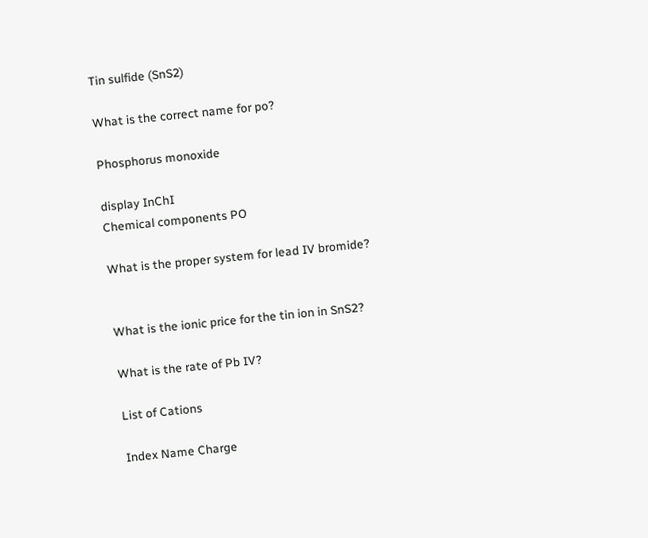Tin sulfide (SnS2)

What is the correct name for po?

Phosphorus monoxide

display InChI
Chemical components PO

What is the proper system for lead IV bromide?


What is the ionic price for the tin ion in SnS2?

What is the rate of Pb IV?

List of Cations

Index Name Charge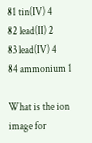81 tin(IV) 4
82 lead(II) 2
83 lead(IV) 4
84 ammonium 1

What is the ion image for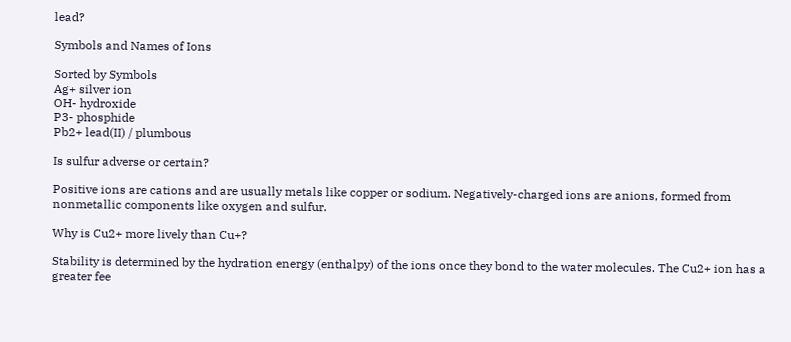lead?

Symbols and Names of Ions

Sorted by Symbols
Ag+ silver ion
OH- hydroxide
P3- phosphide
Pb2+ lead(II) / plumbous

Is sulfur adverse or certain?

Positive ions are cations and are usually metals like copper or sodium. Negatively-charged ions are anions, formed from nonmetallic components like oxygen and sulfur.

Why is Cu2+ more lively than Cu+?

Stability is determined by the hydration energy (enthalpy) of the ions once they bond to the water molecules. The Cu2+ ion has a greater fee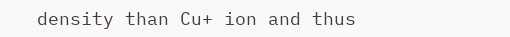density than Cu+ ion and thus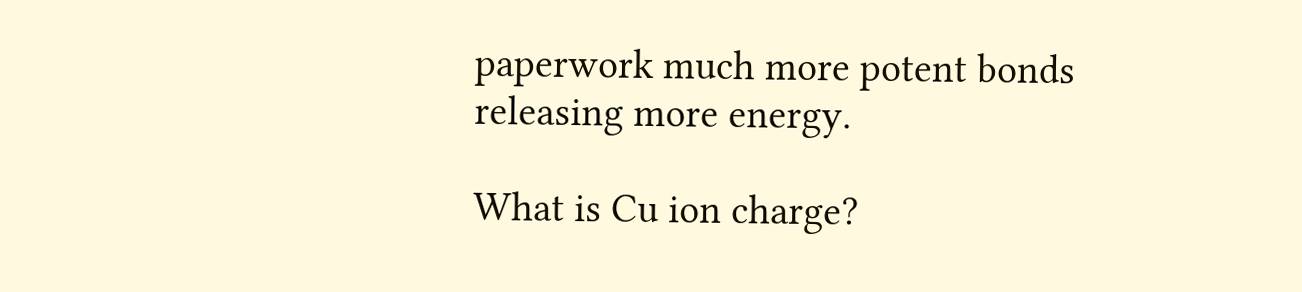paperwork much more potent bonds releasing more energy.

What is Cu ion charge?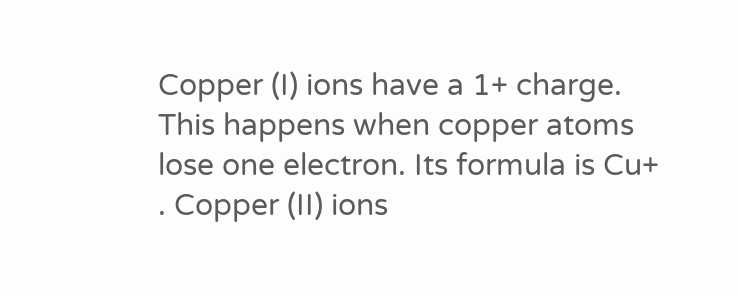Copper (I) ions have a 1+ charge. This happens when copper atoms lose one electron. Its formula is Cu+ . Copper (II) ions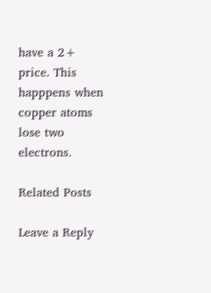have a 2+ price. This happpens when copper atoms lose two electrons.

Related Posts

Leave a Reply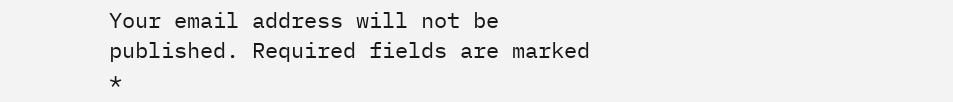Your email address will not be published. Required fields are marked *